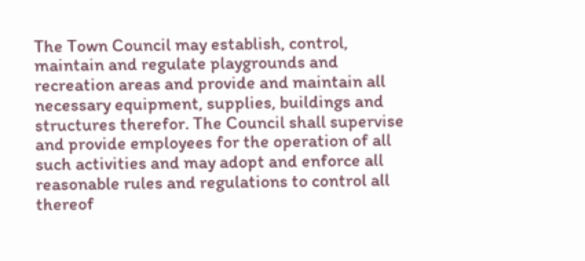The Town Council may establish, control, maintain and regulate playgrounds and recreation areas and provide and maintain all necessary equipment, supplies, buildings and structures therefor. The Council shall supervise and provide employees for the operation of all such activities and may adopt and enforce all reasonable rules and regulations to control all thereof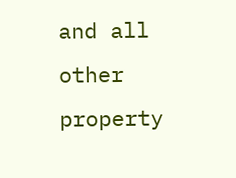and all other property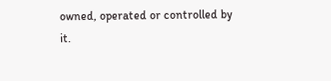owned, operated or controlled by it.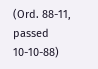(Ord. 88-11, passed 10-10-88)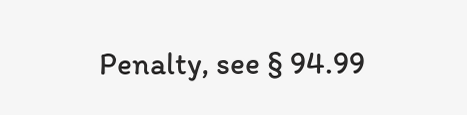Penalty, see § 94.99